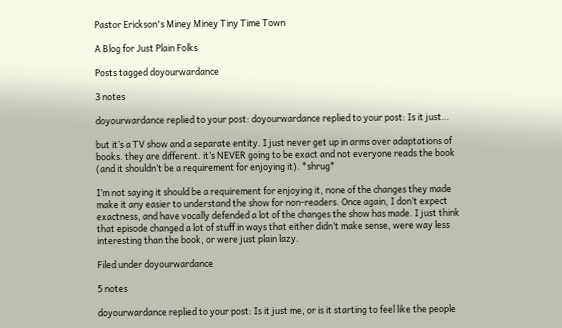Pastor Erickson's Miney Miney Tiny Time Town

A Blog for Just Plain Folks

Posts tagged doyourwardance

3 notes

doyourwardance replied to your post: doyourwardance replied to your post: Is it just…

but it’s a TV show and a separate entity. I just never get up in arms over adaptations of books. they are different. it’s NEVER going to be exact and not everyone reads the book (and it shouldn’t be a requirement for enjoying it). *shrug*

I’m not saying it should be a requirement for enjoying it, none of the changes they made make it any easier to understand the show for non-readers. Once again, I don’t expect exactness, and have vocally defended a lot of the changes the show has made. I just think that episode changed a lot of stuff in ways that either didn’t make sense, were way less interesting than the book, or were just plain lazy.

Filed under doyourwardance

5 notes

doyourwardance replied to your post: Is it just me, or is it starting to feel like the people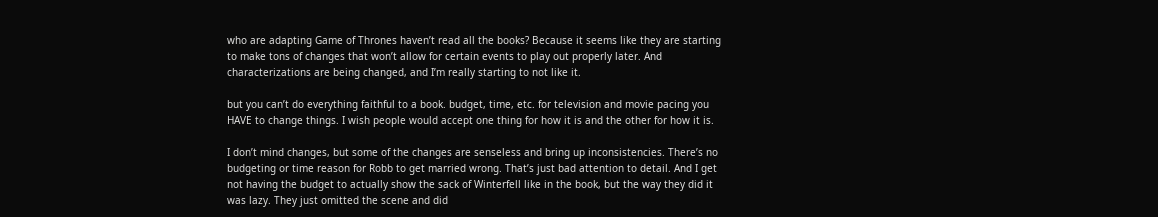who are adapting Game of Thrones haven’t read all the books? Because it seems like they are starting to make tons of changes that won’t allow for certain events to play out properly later. And characterizations are being changed, and I’m really starting to not like it.

but you can’t do everything faithful to a book. budget, time, etc. for television and movie pacing you HAVE to change things. I wish people would accept one thing for how it is and the other for how it is.

I don’t mind changes, but some of the changes are senseless and bring up inconsistencies. There’s no budgeting or time reason for Robb to get married wrong. That’s just bad attention to detail. And I get not having the budget to actually show the sack of Winterfell like in the book, but the way they did it was lazy. They just omitted the scene and did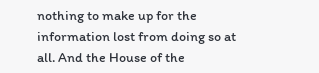nothing to make up for the information lost from doing so at all. And the House of the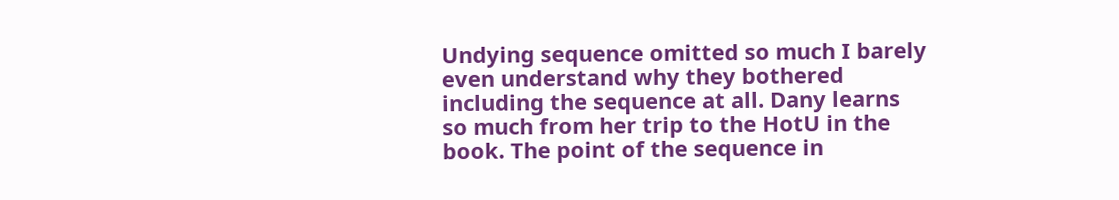Undying sequence omitted so much I barely even understand why they bothered including the sequence at all. Dany learns so much from her trip to the HotU in the book. The point of the sequence in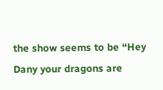the show seems to be “Hey Dany your dragons are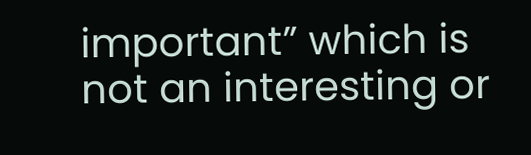important” which is not an interesting or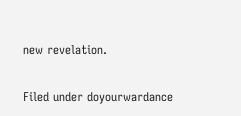new revelation.

Filed under doyourwardance